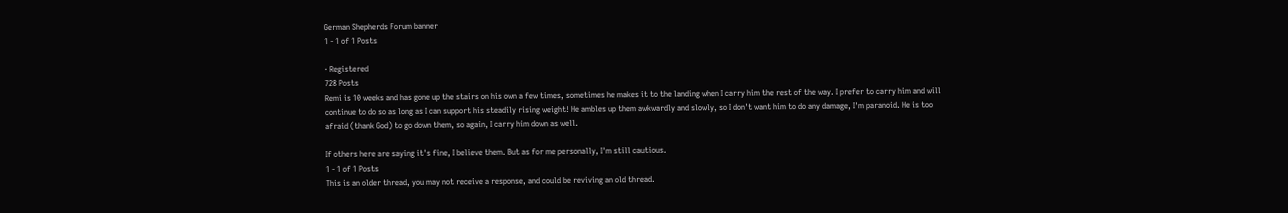German Shepherds Forum banner
1 - 1 of 1 Posts

· Registered
728 Posts
Remi is 10 weeks and has gone up the stairs on his own a few times, sometimes he makes it to the landing when I carry him the rest of the way. I prefer to carry him and will continue to do so as long as I can support his steadily rising weight! He ambles up them awkwardly and slowly, so I don't want him to do any damage, I'm paranoid. He is too afraid (thank God) to go down them, so again, I carry him down as well.

If others here are saying it's fine, I believe them. But as for me personally, I'm still cautious.
1 - 1 of 1 Posts
This is an older thread, you may not receive a response, and could be reviving an old thread.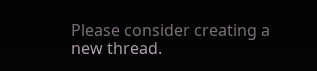Please consider creating a new thread.